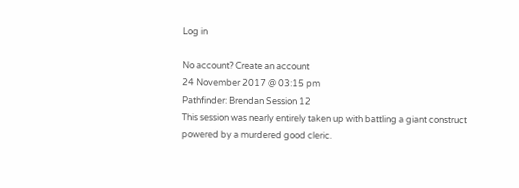Log in

No account? Create an account
24 November 2017 @ 03:15 pm
Pathfinder: Brendan Session 12
This session was nearly entirely taken up with battling a giant construct powered by a murdered good cleric.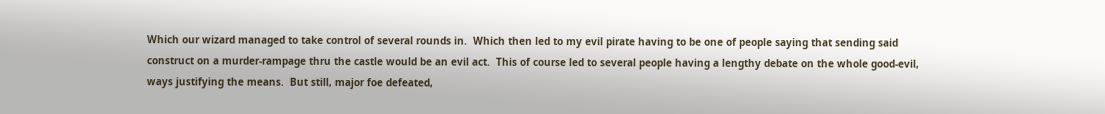Which our wizard managed to take control of several rounds in.  Which then led to my evil pirate having to be one of people saying that sending said construct on a murder-rampage thru the castle would be an evil act.  This of course led to several people having a lengthy debate on the whole good-evil, ways justifying the means.  But still, major foe defeated,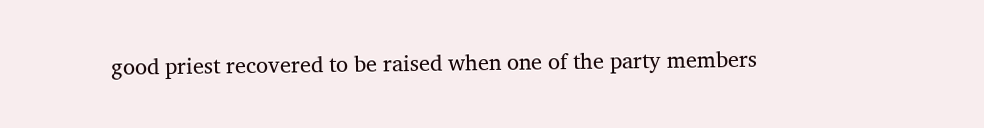good priest recovered to be raised when one of the party members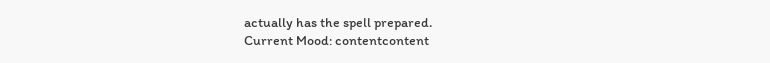actually has the spell prepared.
Current Mood: contentcontent